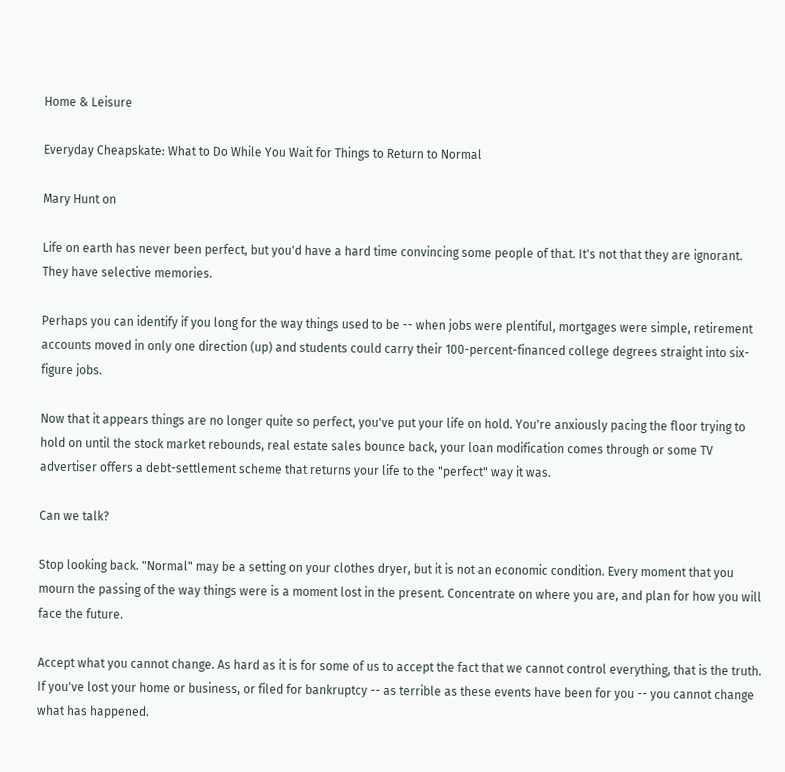Home & Leisure

Everyday Cheapskate: What to Do While You Wait for Things to Return to Normal

Mary Hunt on

Life on earth has never been perfect, but you'd have a hard time convincing some people of that. It's not that they are ignorant. They have selective memories.

Perhaps you can identify if you long for the way things used to be -- when jobs were plentiful, mortgages were simple, retirement accounts moved in only one direction (up) and students could carry their 100-percent-financed college degrees straight into six-figure jobs.

Now that it appears things are no longer quite so perfect, you've put your life on hold. You're anxiously pacing the floor trying to hold on until the stock market rebounds, real estate sales bounce back, your loan modification comes through or some TV advertiser offers a debt-settlement scheme that returns your life to the "perfect" way it was.

Can we talk?

Stop looking back. "Normal" may be a setting on your clothes dryer, but it is not an economic condition. Every moment that you mourn the passing of the way things were is a moment lost in the present. Concentrate on where you are, and plan for how you will face the future.

Accept what you cannot change. As hard as it is for some of us to accept the fact that we cannot control everything, that is the truth. If you've lost your home or business, or filed for bankruptcy -- as terrible as these events have been for you -- you cannot change what has happened.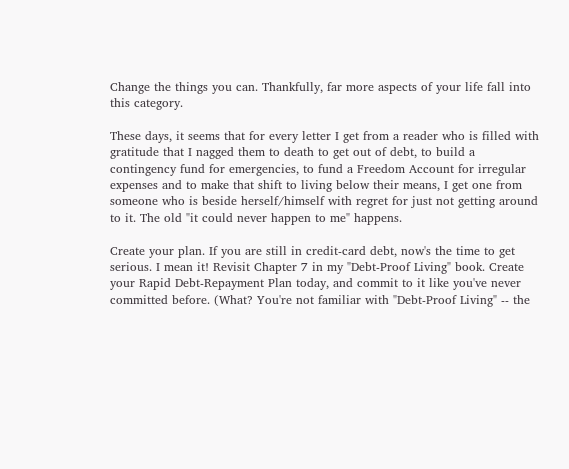Change the things you can. Thankfully, far more aspects of your life fall into this category.

These days, it seems that for every letter I get from a reader who is filled with gratitude that I nagged them to death to get out of debt, to build a contingency fund for emergencies, to fund a Freedom Account for irregular expenses and to make that shift to living below their means, I get one from someone who is beside herself/himself with regret for just not getting around to it. The old "it could never happen to me" happens.

Create your plan. If you are still in credit-card debt, now's the time to get serious. I mean it! Revisit Chapter 7 in my "Debt-Proof Living" book. Create your Rapid Debt-Repayment Plan today, and commit to it like you've never committed before. (What? You're not familiar with "Debt-Proof Living" -- the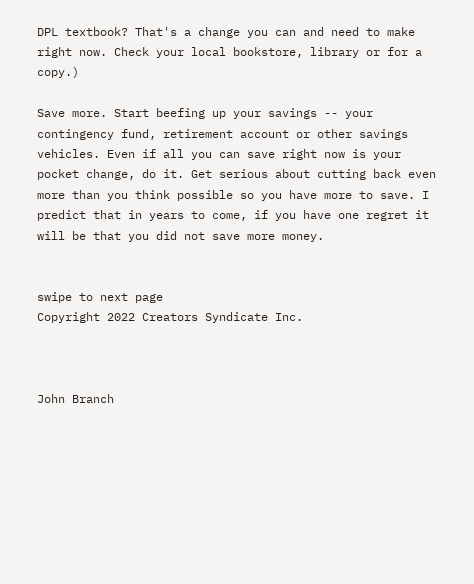DPL textbook? That's a change you can and need to make right now. Check your local bookstore, library or for a copy.)

Save more. Start beefing up your savings -- your contingency fund, retirement account or other savings vehicles. Even if all you can save right now is your pocket change, do it. Get serious about cutting back even more than you think possible so you have more to save. I predict that in years to come, if you have one regret it will be that you did not save more money.


swipe to next page
Copyright 2022 Creators Syndicate Inc.



John Branch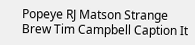Popeye RJ Matson Strange Brew Tim Campbell Caption It